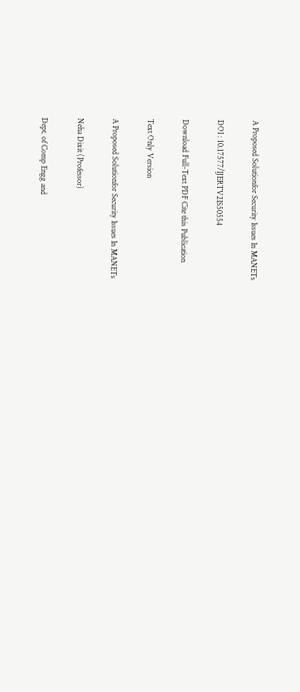A Proposed Solutionfor Security Issues In MANETs

DOI : 10.17577/IJERTV2IS50554

Download Full-Text PDF Cite this Publication

Text Only Version

A Proposed Solutionfor Security Issues In MANETs

Neha Dixit (Professor)

Dept. of Comp Engg and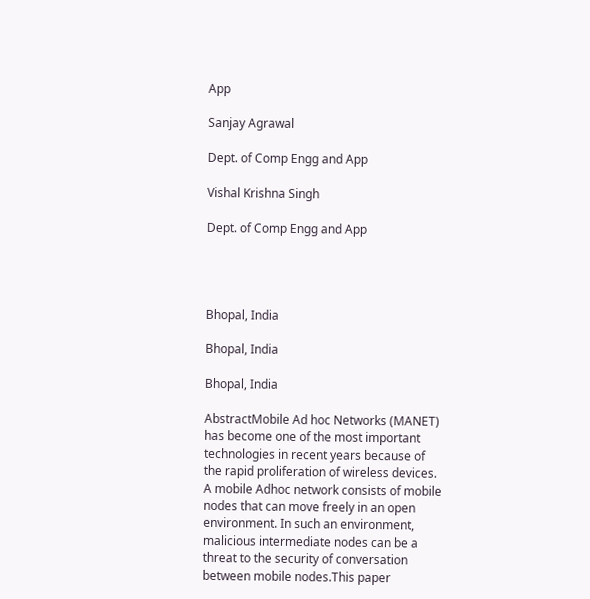App

Sanjay Agrawal

Dept. of Comp Engg and App

Vishal Krishna Singh

Dept. of Comp Engg and App




Bhopal, India

Bhopal, India

Bhopal, India

AbstractMobile Ad hoc Networks (MANET) has become one of the most important technologies in recent years because of the rapid proliferation of wireless devices. A mobile Adhoc network consists of mobile nodes that can move freely in an open environment. In such an environment, malicious intermediate nodes can be a threat to the security of conversation between mobile nodes.This paper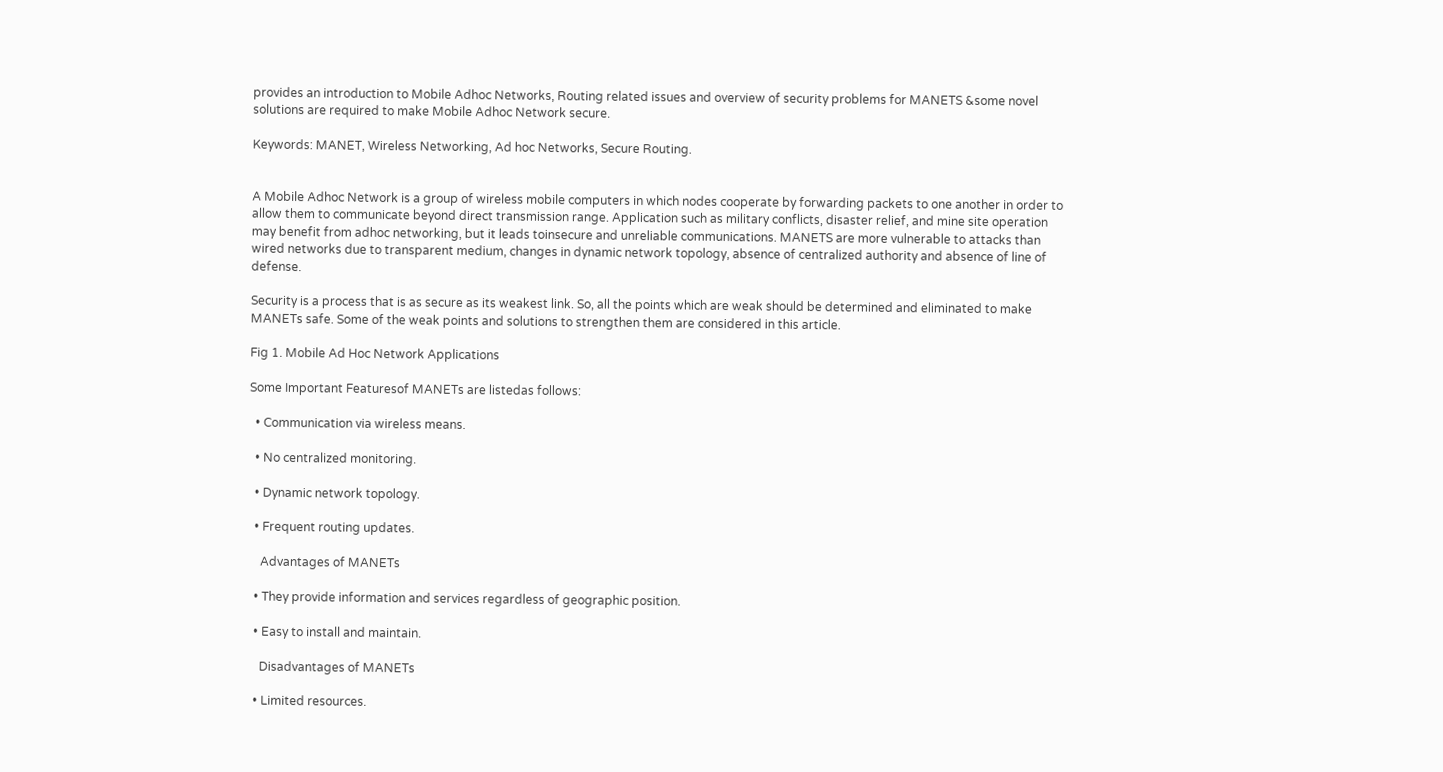provides an introduction to Mobile Adhoc Networks, Routing related issues and overview of security problems for MANETS &some novel solutions are required to make Mobile Adhoc Network secure.

Keywords: MANET, Wireless Networking, Ad hoc Networks, Secure Routing.


A Mobile Adhoc Network is a group of wireless mobile computers in which nodes cooperate by forwarding packets to one another in order to allow them to communicate beyond direct transmission range. Application such as military conflicts, disaster relief, and mine site operation may benefit from adhoc networking, but it leads toinsecure and unreliable communications. MANETS are more vulnerable to attacks than wired networks due to transparent medium, changes in dynamic network topology, absence of centralized authority and absence of line of defense.

Security is a process that is as secure as its weakest link. So, all the points which are weak should be determined and eliminated to make MANETs safe. Some of the weak points and solutions to strengthen them are considered in this article.

Fig 1. Mobile Ad Hoc Network Applications

Some Important Featuresof MANETs are listedas follows:

  • Communication via wireless means.

  • No centralized monitoring.

  • Dynamic network topology.

  • Frequent routing updates.

    Advantages of MANETs

  • They provide information and services regardless of geographic position.

  • Easy to install and maintain.

    Disadvantages of MANETs

  • Limited resources.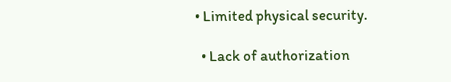• Limited physical security.

  • Lack of authorization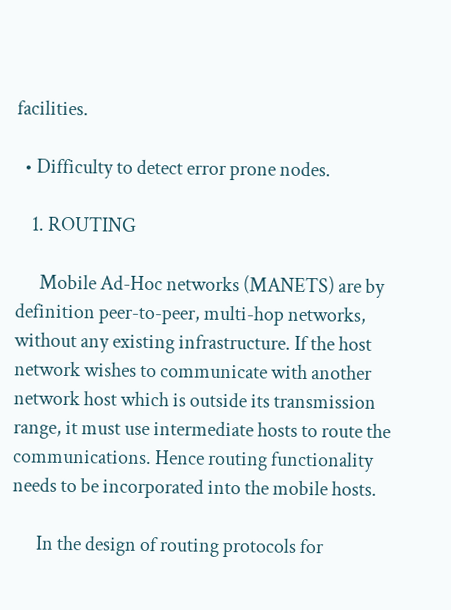facilities.

  • Difficulty to detect error prone nodes.

    1. ROUTING

      Mobile Ad-Hoc networks (MANETS) are by definition peer-to-peer, multi-hop networks, without any existing infrastructure. If the host network wishes to communicate with another network host which is outside its transmission range, it must use intermediate hosts to route the communications. Hence routing functionality needs to be incorporated into the mobile hosts.

      In the design of routing protocols for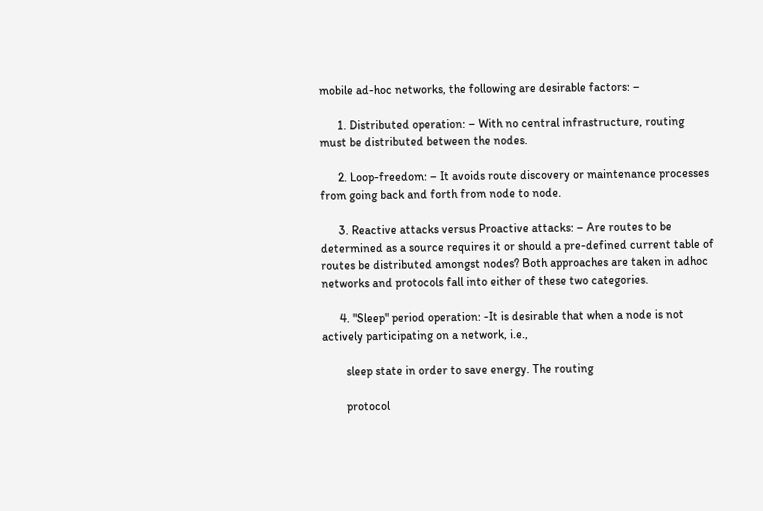mobile ad-hoc networks, the following are desirable factors: –

      1. Distributed operation: – With no central infrastructure, routing must be distributed between the nodes.

      2. Loop-freedom: – It avoids route discovery or maintenance processes from going back and forth from node to node.

      3. Reactive attacks versus Proactive attacks: – Are routes to be determined as a source requires it or should a pre-defined current table of routes be distributed amongst nodes? Both approaches are taken in adhoc networks and protocols fall into either of these two categories.

      4. "Sleep" period operation: -It is desirable that when a node is not actively participating on a network, i.e.,

        sleep state in order to save energy. The routing

        protocol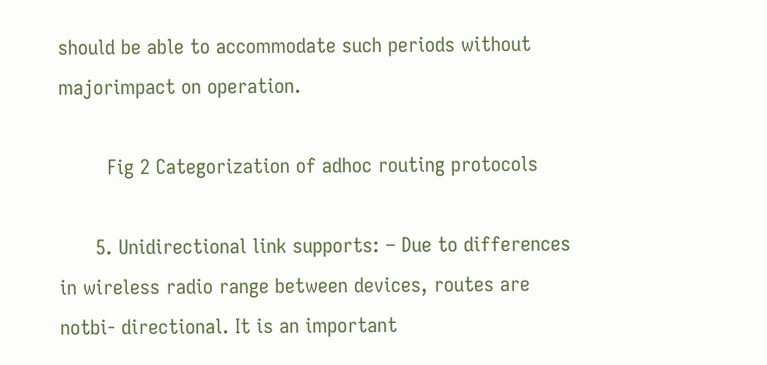should be able to accommodate such periods without majorimpact on operation.

        Fig 2 Categorization of adhoc routing protocols

      5. Unidirectional link supports: – Due to differences in wireless radio range between devices, routes are notbi- directional. It is an important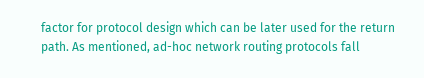factor for protocol design which can be later used for the return path. As mentioned, ad-hoc network routing protocols fall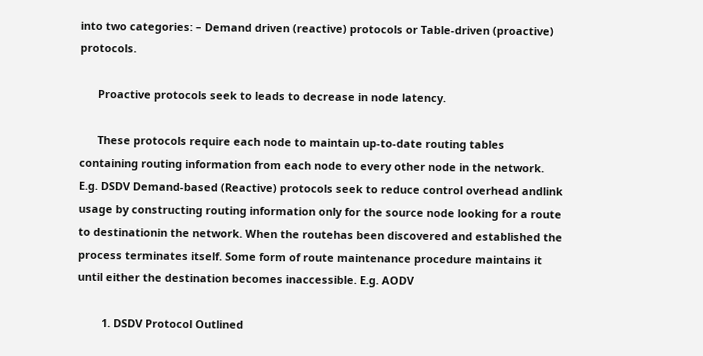into two categories: – Demand driven (reactive) protocols or Table-driven (proactive) protocols.

      Proactive protocols seek to leads to decrease in node latency.

      These protocols require each node to maintain up-to-date routing tables containing routing information from each node to every other node in the network. E.g. DSDV Demand-based (Reactive) protocols seek to reduce control overhead andlink usage by constructing routing information only for the source node looking for a route to destinationin the network. When the routehas been discovered and established the process terminates itself. Some form of route maintenance procedure maintains it until either the destination becomes inaccessible. E.g. AODV

        1. DSDV Protocol Outlined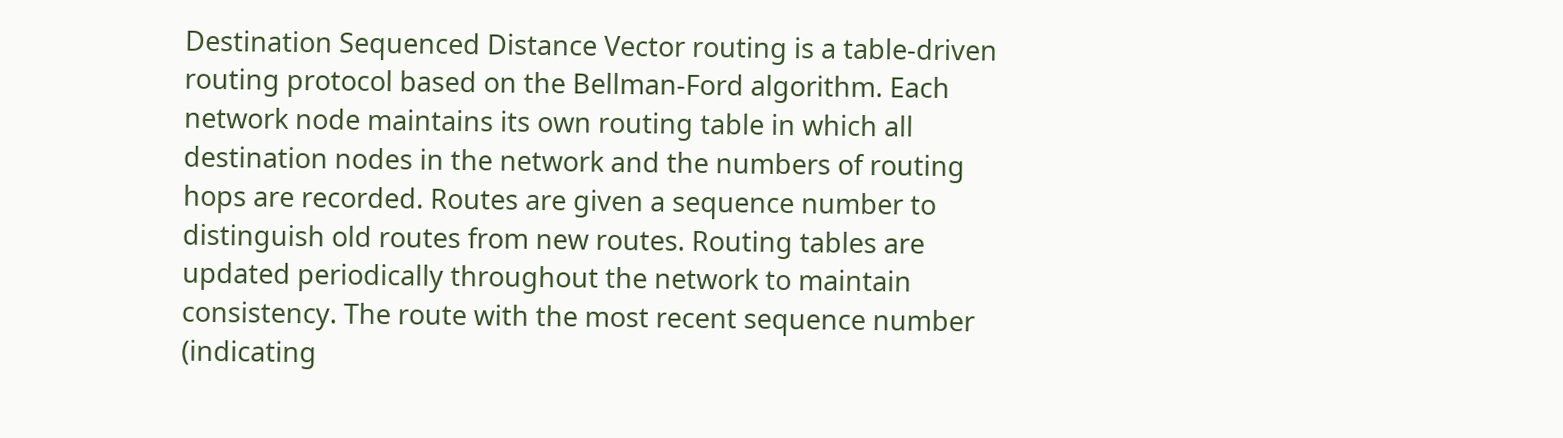Destination Sequenced Distance Vector routing is a table-driven routing protocol based on the Bellman-Ford algorithm. Each network node maintains its own routing table in which all destination nodes in the network and the numbers of routing hops are recorded. Routes are given a sequence number to distinguish old routes from new routes. Routing tables are updated periodically throughout the network to maintain consistency. The route with the most recent sequence number (indicating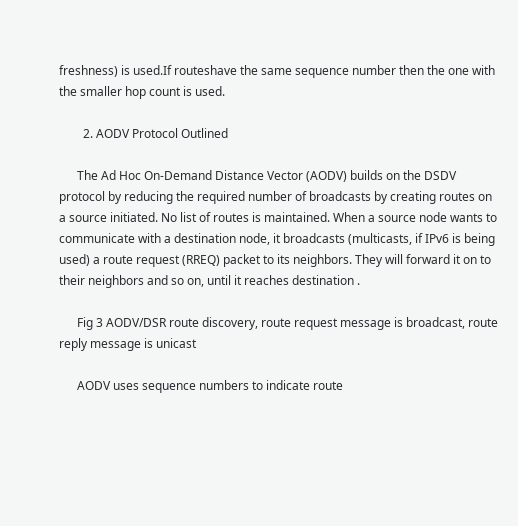freshness) is used.If routeshave the same sequence number then the one with the smaller hop count is used.

        2. AODV Protocol Outlined

      The Ad Hoc On-Demand Distance Vector (AODV) builds on the DSDV protocol by reducing the required number of broadcasts by creating routes on a source initiated. No list of routes is maintained. When a source node wants to communicate with a destination node, it broadcasts (multicasts, if IPv6 is being used) a route request (RREQ) packet to its neighbors. They will forward it on to their neighbors and so on, until it reaches destination .

      Fig 3 AODV/DSR route discovery, route request message is broadcast, route reply message is unicast

      AODV uses sequence numbers to indicate route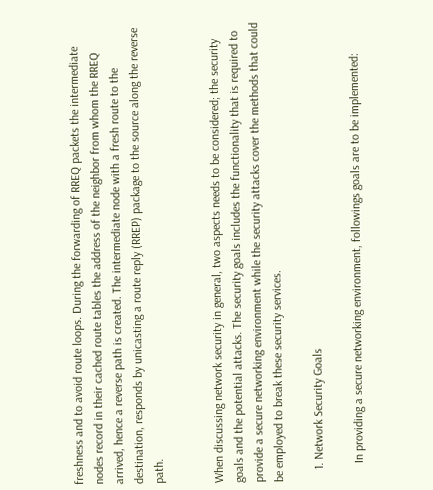freshness and to avoid route loops. During the forwarding of RREQ packets the intermediate nodes record in their cached route tables the address of the neighbor from whom the RREQ arrived, hence a reverse path is created. The intermediate node with a fresh route to the destination, responds by unicasting a route reply (RREP) package to the source along the reverse path.


When discussing network security in general, two aspects needs to be considered; the security goals and the potential attacks. The security goals includes the functionality that is required to provide a secure networking environment while the security attacks cover the methods that could be employed to break these security services.

    1. Network Security Goals

      In providing a secure networking environment, followings goals are to be implemented: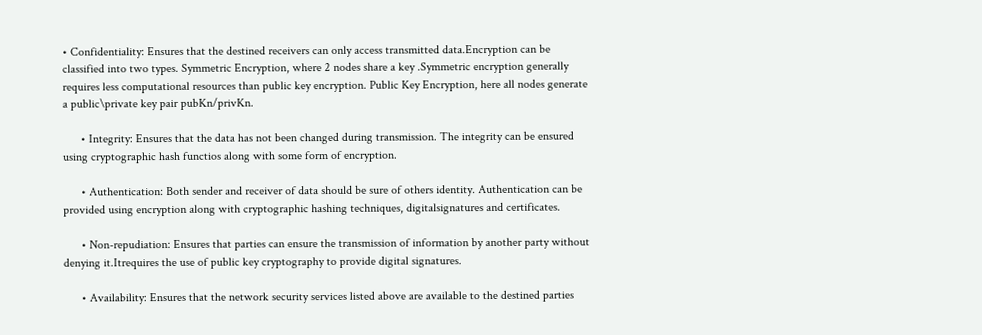• Confidentiality: Ensures that the destined receivers can only access transmitted data.Encryption can be classified into two types. Symmetric Encryption, where 2 nodes share a key .Symmetric encryption generally requires less computational resources than public key encryption. Public Key Encryption, here all nodes generate a public\private key pair pubKn/privKn.

      • Integrity: Ensures that the data has not been changed during transmission. The integrity can be ensured using cryptographic hash functios along with some form of encryption.

      • Authentication: Both sender and receiver of data should be sure of others identity. Authentication can be provided using encryption along with cryptographic hashing techniques, digitalsignatures and certificates.

      • Non-repudiation: Ensures that parties can ensure the transmission of information by another party without denying it.Itrequires the use of public key cryptography to provide digital signatures.

      • Availability: Ensures that the network security services listed above are available to the destined parties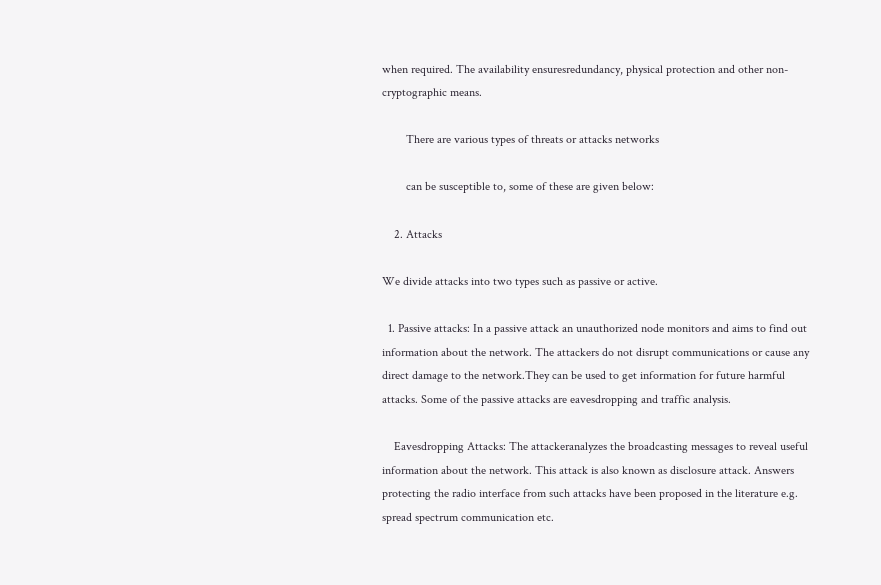when required. The availability ensuresredundancy, physical protection and other non- cryptographic means.

        There are various types of threats or attacks networks

        can be susceptible to, some of these are given below:

    2. Attacks

We divide attacks into two types such as passive or active.

  1. Passive attacks: In a passive attack an unauthorized node monitors and aims to find out information about the network. The attackers do not disrupt communications or cause any direct damage to the network.They can be used to get information for future harmful attacks. Some of the passive attacks are eavesdropping and traffic analysis.

    Eavesdropping Attacks: The attackeranalyzes the broadcasting messages to reveal useful information about the network. This attack is also known as disclosure attack. Answers protecting the radio interface from such attacks have been proposed in the literature e.g. spread spectrum communication etc.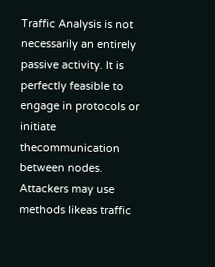Traffic Analysis is not necessarily an entirely passive activity. It is perfectly feasible to engage in protocols or initiate thecommunication between nodes. Attackers may use methods likeas traffic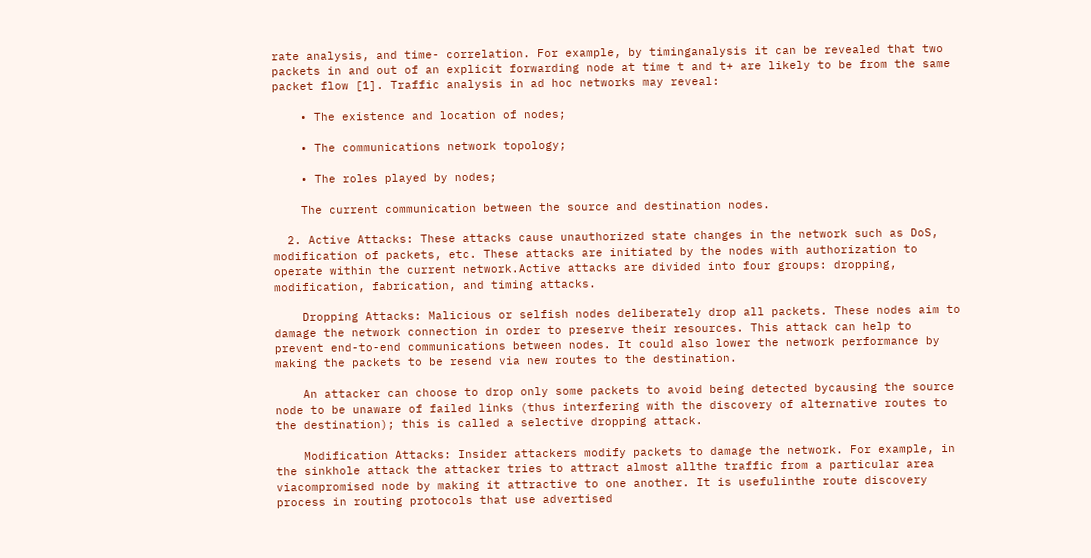rate analysis, and time- correlation. For example, by timinganalysis it can be revealed that two packets in and out of an explicit forwarding node at time t and t+ are likely to be from the same packet flow [1]. Traffic analysis in ad hoc networks may reveal:

    • The existence and location of nodes;

    • The communications network topology;

    • The roles played by nodes;

    The current communication between the source and destination nodes.

  2. Active Attacks: These attacks cause unauthorized state changes in the network such as DoS, modification of packets, etc. These attacks are initiated by the nodes with authorization to operate within the current network.Active attacks are divided into four groups: dropping, modification, fabrication, and timing attacks.

    Dropping Attacks: Malicious or selfish nodes deliberately drop all packets. These nodes aim to damage the network connection in order to preserve their resources. This attack can help to prevent end-to-end communications between nodes. It could also lower the network performance by making the packets to be resend via new routes to the destination.

    An attacker can choose to drop only some packets to avoid being detected bycausing the source node to be unaware of failed links (thus interfering with the discovery of alternative routes to the destination); this is called a selective dropping attack.

    Modification Attacks: Insider attackers modify packets to damage the network. For example, in the sinkhole attack the attacker tries to attract almost allthe traffic from a particular area viacompromised node by making it attractive to one another. It is usefulinthe route discovery process in routing protocols that use advertised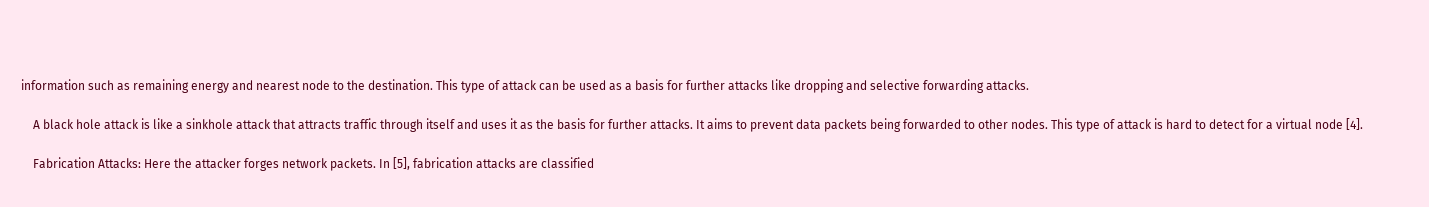information such as remaining energy and nearest node to the destination. This type of attack can be used as a basis for further attacks like dropping and selective forwarding attacks.

    A black hole attack is like a sinkhole attack that attracts traffic through itself and uses it as the basis for further attacks. It aims to prevent data packets being forwarded to other nodes. This type of attack is hard to detect for a virtual node [4].

    Fabrication Attacks: Here the attacker forges network packets. In [5], fabrication attacks are classified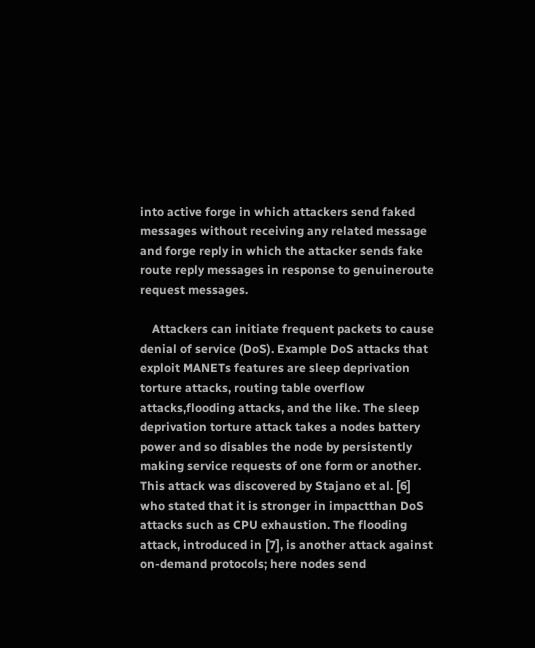into active forge in which attackers send faked messages without receiving any related message and forge reply in which the attacker sends fake route reply messages in response to genuineroute request messages.

    Attackers can initiate frequent packets to cause denial of service (DoS). Example DoS attacks that exploit MANETs features are sleep deprivation torture attacks, routing table overflow attacks,flooding attacks, and the like. The sleep deprivation torture attack takes a nodes battery power and so disables the node by persistently making service requests of one form or another. This attack was discovered by Stajano et al. [6] who stated that it is stronger in impactthan DoS attacks such as CPU exhaustion. The flooding attack, introduced in [7], is another attack against on-demand protocols; here nodes send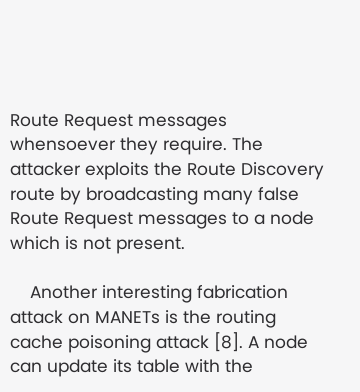Route Request messages whensoever they require. The attacker exploits the Route Discovery route by broadcasting many false Route Request messages to a node which is not present.

    Another interesting fabrication attack on MANETs is the routing cache poisoning attack [8]. A node can update its table with the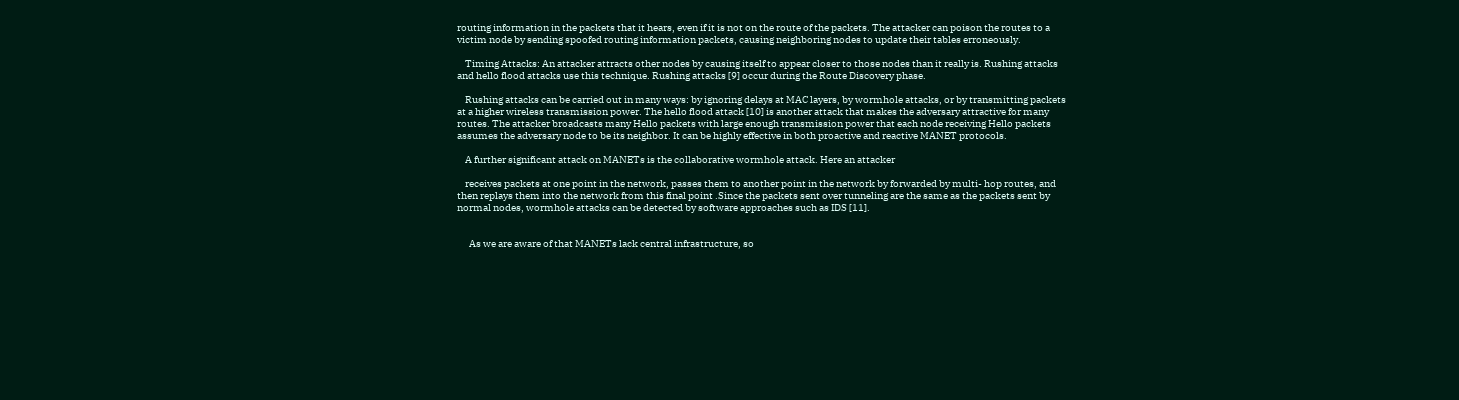routing information in the packets that it hears, even if it is not on the route of the packets. The attacker can poison the routes to a victim node by sending spoofed routing information packets, causing neighboring nodes to update their tables erroneously.

    Timing Attacks: An attacker attracts other nodes by causing itself to appear closer to those nodes than it really is. Rushing attacks and hello flood attacks use this technique. Rushing attacks [9] occur during the Route Discovery phase.

    Rushing attacks can be carried out in many ways: by ignoring delays at MAC layers, by wormhole attacks, or by transmitting packets at a higher wireless transmission power. The hello flood attack [10] is another attack that makes the adversary attractive for many routes. The attacker broadcasts many Hello packets with large enough transmission power that each node receiving Hello packets assumes the adversary node to be its neighbor. It can be highly effective in both proactive and reactive MANET protocols.

    A further significant attack on MANETs is the collaborative wormhole attack. Here an attacker

    receives packets at one point in the network, passes them to another point in the network by forwarded by multi- hop routes, and then replays them into the network from this final point .Since the packets sent over tunneling are the same as the packets sent by normal nodes, wormhole attacks can be detected by software approaches such as IDS [11].


      As we are aware of that MANETs lack central infrastructure, so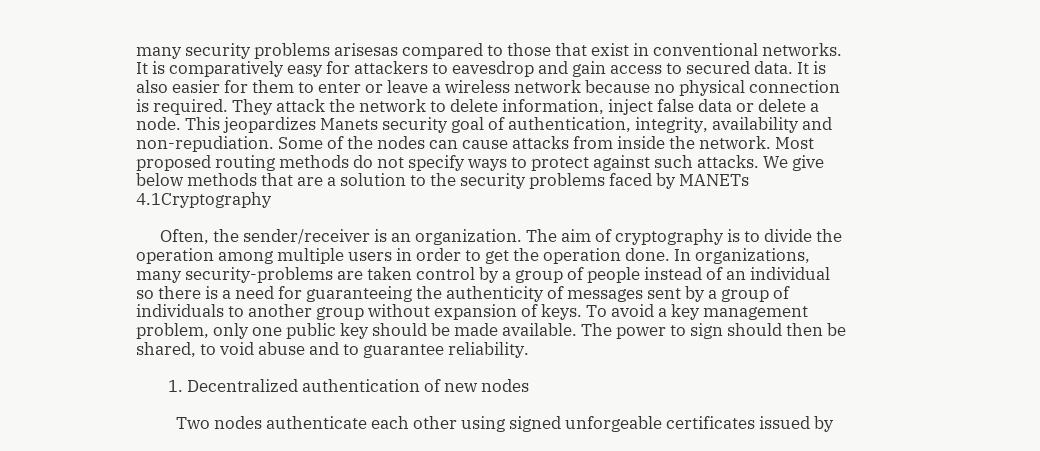many security problems arisesas compared to those that exist in conventional networks. It is comparatively easy for attackers to eavesdrop and gain access to secured data. It is also easier for them to enter or leave a wireless network because no physical connection is required. They attack the network to delete information, inject false data or delete a node. This jeopardizes Manets security goal of authentication, integrity, availability and non-repudiation. Some of the nodes can cause attacks from inside the network. Most proposed routing methods do not specify ways to protect against such attacks. We give below methods that are a solution to the security problems faced by MANETs 4.1Cryptography

      Often, the sender/receiver is an organization. The aim of cryptography is to divide the operation among multiple users in order to get the operation done. In organizations, many security-problems are taken control by a group of people instead of an individual so there is a need for guaranteeing the authenticity of messages sent by a group of individuals to another group without expansion of keys. To avoid a key management problem, only one public key should be made available. The power to sign should then be shared, to void abuse and to guarantee reliability.

        1. Decentralized authentication of new nodes

          Two nodes authenticate each other using signed unforgeable certificates issued by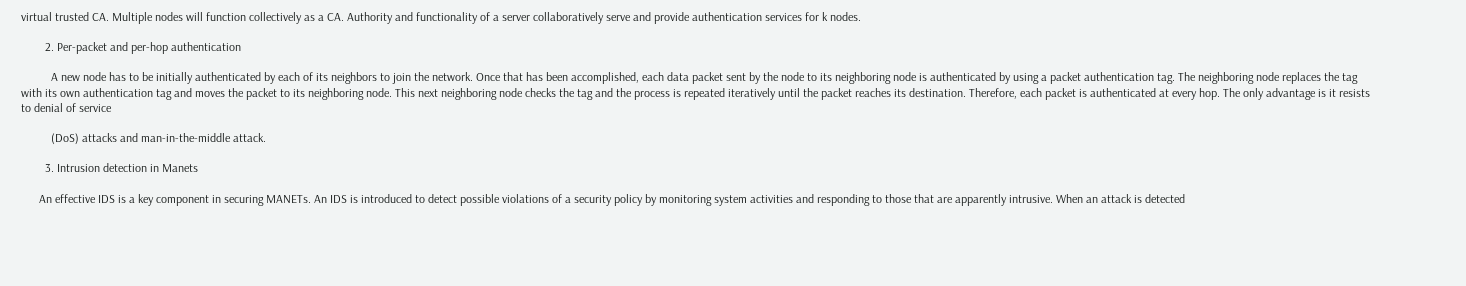virtual trusted CA. Multiple nodes will function collectively as a CA. Authority and functionality of a server collaboratively serve and provide authentication services for k nodes.

        2. Per-packet and per-hop authentication

          A new node has to be initially authenticated by each of its neighbors to join the network. Once that has been accomplished, each data packet sent by the node to its neighboring node is authenticated by using a packet authentication tag. The neighboring node replaces the tag with its own authentication tag and moves the packet to its neighboring node. This next neighboring node checks the tag and the process is repeated iteratively until the packet reaches its destination. Therefore, each packet is authenticated at every hop. The only advantage is it resists to denial of service

          (DoS) attacks and man-in-the-middle attack.

        3. Intrusion detection in Manets

      An effective IDS is a key component in securing MANETs. An IDS is introduced to detect possible violations of a security policy by monitoring system activities and responding to those that are apparently intrusive. When an attack is detected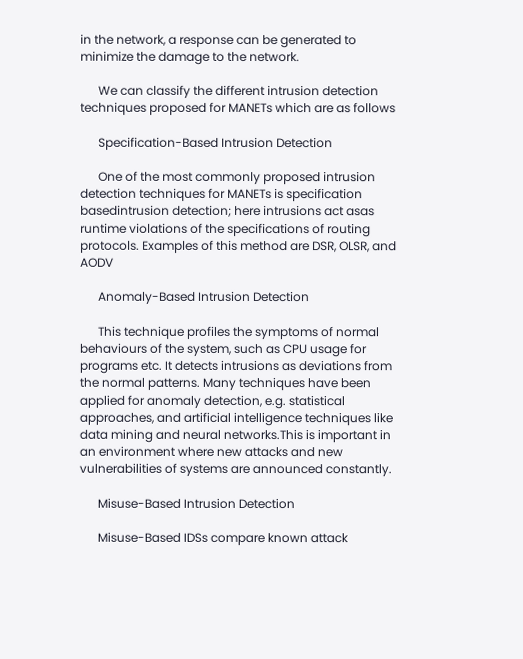in the network, a response can be generated to minimize the damage to the network.

      We can classify the different intrusion detection techniques proposed for MANETs which are as follows

      Specification-Based Intrusion Detection

      One of the most commonly proposed intrusion detection techniques for MANETs is specification basedintrusion detection; here intrusions act asas runtime violations of the specifications of routing protocols. Examples of this method are DSR, OLSR, and AODV

      Anomaly-Based Intrusion Detection

      This technique profiles the symptoms of normal behaviours of the system, such as CPU usage for programs etc. It detects intrusions as deviations from the normal patterns. Many techniques have been applied for anomaly detection, e.g. statistical approaches, and artificial intelligence techniques like data mining and neural networks.This is important in an environment where new attacks and new vulnerabilities of systems are announced constantly.

      Misuse-Based Intrusion Detection

      Misuse-Based IDSs compare known attack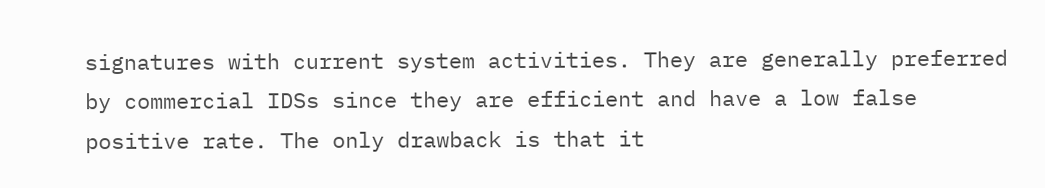signatures with current system activities. They are generally preferred by commercial IDSs since they are efficient and have a low false positive rate. The only drawback is that it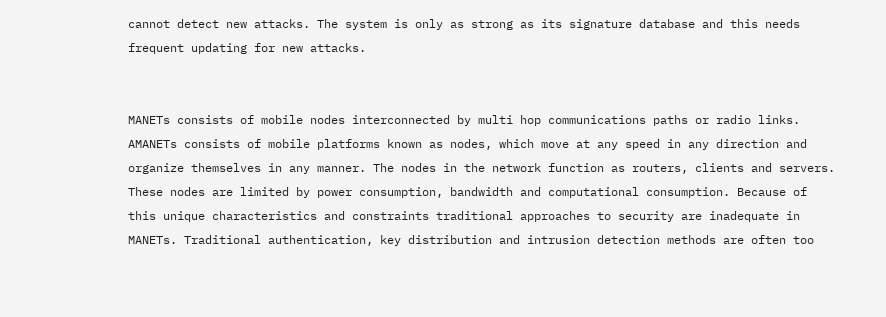cannot detect new attacks. The system is only as strong as its signature database and this needs frequent updating for new attacks.


MANETs consists of mobile nodes interconnected by multi hop communications paths or radio links. AMANETs consists of mobile platforms known as nodes, which move at any speed in any direction and organize themselves in any manner. The nodes in the network function as routers, clients and servers. These nodes are limited by power consumption, bandwidth and computational consumption. Because of this unique characteristics and constraints traditional approaches to security are inadequate in MANETs. Traditional authentication, key distribution and intrusion detection methods are often too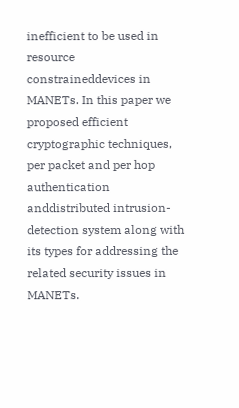inefficient to be used in resource constraineddevices in MANETs. In this paper we proposed efficient cryptographic techniques, per packet and per hop authentication anddistributed intrusion-detection system along with its types for addressing the related security issues in MANETs.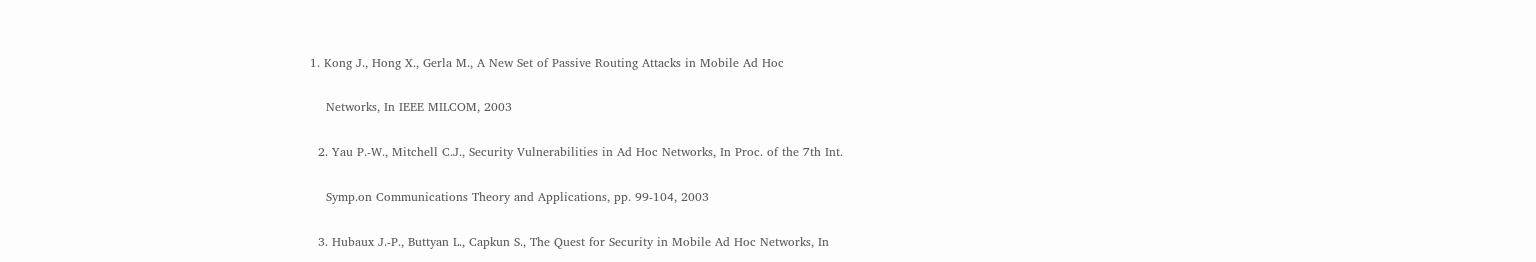1. Kong J., Hong X., Gerla M., A New Set of Passive Routing Attacks in Mobile Ad Hoc

    Networks, In IEEE MILCOM, 2003

  2. Yau P.-W., Mitchell C.J., Security Vulnerabilities in Ad Hoc Networks, In Proc. of the 7th Int.

    Symp.on Communications Theory and Applications, pp. 99-104, 2003

  3. Hubaux J.-P., Buttyan L., Capkun S., The Quest for Security in Mobile Ad Hoc Networks, In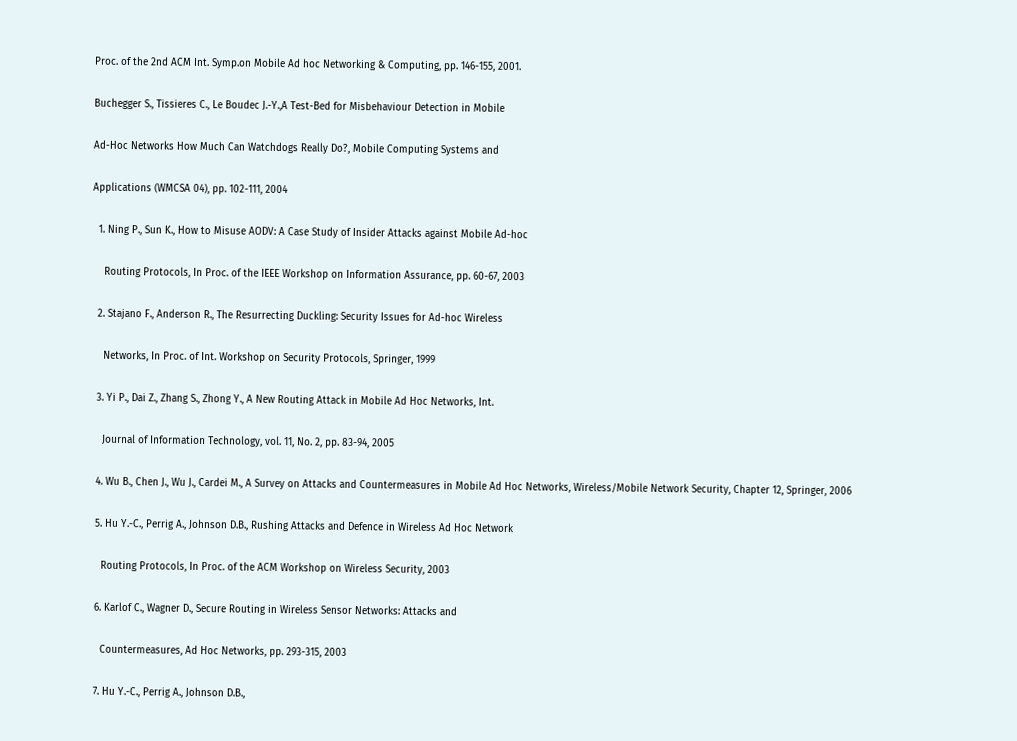Proc. of the 2nd ACM Int. Symp.on Mobile Ad hoc Networking & Computing, pp. 146-155, 2001.

Buchegger S., Tissieres C., Le Boudec J.-Y.,A Test-Bed for Misbehaviour Detection in Mobile

Ad-Hoc Networks How Much Can Watchdogs Really Do?, Mobile Computing Systems and

Applications (WMCSA 04), pp. 102-111, 2004

  1. Ning P., Sun K., How to Misuse AODV: A Case Study of Insider Attacks against Mobile Ad-hoc

    Routing Protocols, In Proc. of the IEEE Workshop on Information Assurance, pp. 60-67, 2003

  2. Stajano F., Anderson R., The Resurrecting Duckling: Security Issues for Ad-hoc Wireless

    Networks, In Proc. of Int. Workshop on Security Protocols, Springer, 1999

  3. Yi P., Dai Z., Zhang S., Zhong Y., A New Routing Attack in Mobile Ad Hoc Networks, Int.

    Journal of Information Technology, vol. 11, No. 2, pp. 83-94, 2005

  4. Wu B., Chen J., Wu J., Cardei M., A Survey on Attacks and Countermeasures in Mobile Ad Hoc Networks, Wireless/Mobile Network Security, Chapter 12, Springer, 2006

  5. Hu Y.-C., Perrig A., Johnson D.B., Rushing Attacks and Defence in Wireless Ad Hoc Network

    Routing Protocols, In Proc. of the ACM Workshop on Wireless Security, 2003

  6. Karlof C., Wagner D., Secure Routing in Wireless Sensor Networks: Attacks and

    Countermeasures, Ad Hoc Networks, pp. 293-315, 2003

  7. Hu Y.-C., Perrig A., Johnson D.B.,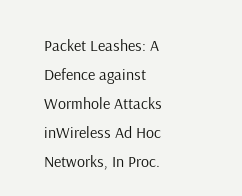Packet Leashes: A Defence against Wormhole Attacks inWireless Ad Hoc Networks, In Proc.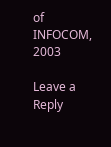of INFOCOM, 2003

Leave a Reply